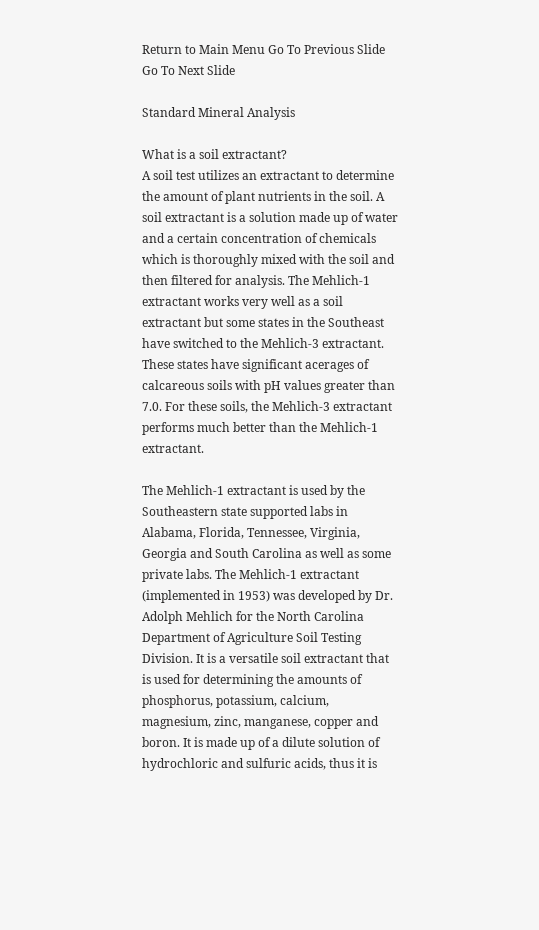Return to Main Menu Go To Previous Slide Go To Next Slide

Standard Mineral Analysis

What is a soil extractant?
A soil test utilizes an extractant to determine the amount of plant nutrients in the soil. A soil extractant is a solution made up of water and a certain concentration of chemicals which is thoroughly mixed with the soil and then filtered for analysis. The Mehlich-1 extractant works very well as a soil extractant but some states in the Southeast have switched to the Mehlich-3 extractant. These states have significant acerages of calcareous soils with pH values greater than 7.0. For these soils, the Mehlich-3 extractant performs much better than the Mehlich-1 extractant.

The Mehlich-1 extractant is used by the Southeastern state supported labs in Alabama, Florida, Tennessee, Virginia, Georgia and South Carolina as well as some private labs. The Mehlich-1 extractant (implemented in 1953) was developed by Dr. Adolph Mehlich for the North Carolina Department of Agriculture Soil Testing Division. It is a versatile soil extractant that is used for determining the amounts of phosphorus, potassium, calcium, magnesium, zinc, manganese, copper and boron. It is made up of a dilute solution of hydrochloric and sulfuric acids, thus it is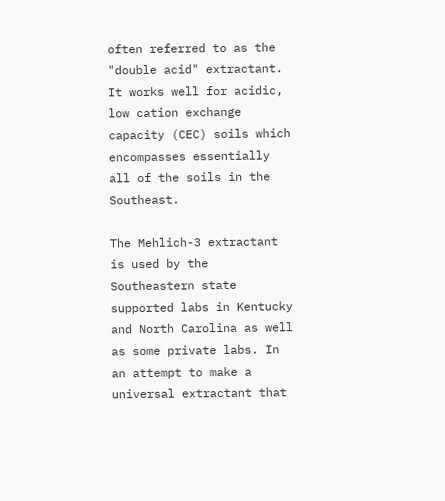often referred to as the "double acid" extractant. It works well for acidic, low cation exchange capacity (CEC) soils which encompasses essentially all of the soils in the Southeast.

The Mehlich-3 extractant is used by the Southeastern state supported labs in Kentucky and North Carolina as well as some private labs. In an attempt to make a universal extractant that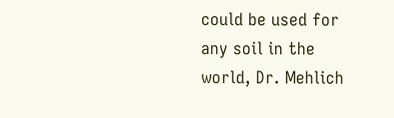could be used for any soil in the world, Dr. Mehlich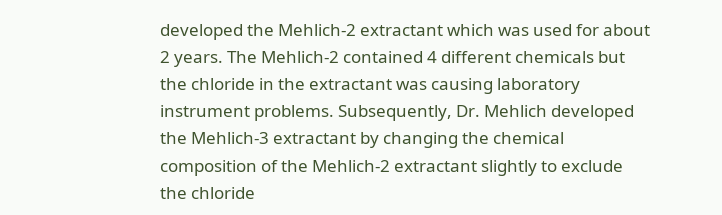developed the Mehlich-2 extractant which was used for about 2 years. The Mehlich-2 contained 4 different chemicals but the chloride in the extractant was causing laboratory instrument problems. Subsequently, Dr. Mehlich developed the Mehlich-3 extractant by changing the chemical composition of the Mehlich-2 extractant slightly to exclude the chloride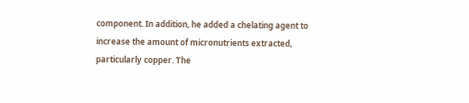component. In addition, he added a chelating agent to increase the amount of micronutrients extracted, particularly copper. The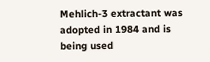Mehlich-3 extractant was adopted in 1984 and is being used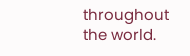throughout the world.